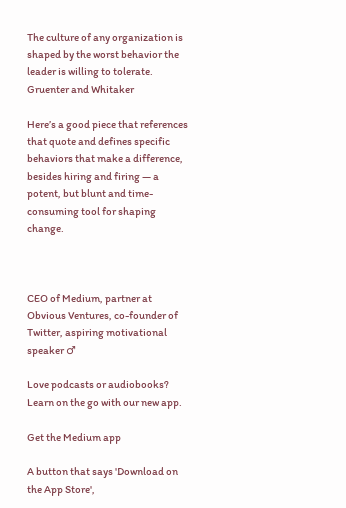The culture of any organization is shaped by the worst behavior the leader is willing to tolerate.
Gruenter and Whitaker

Here’s a good piece that references that quote and defines specific behaviors that make a difference, besides hiring and firing — a potent, but blunt and time-consuming tool for shaping change.



CEO of Medium, partner at Obvious Ventures, co-founder of Twitter, aspiring motivational speaker ♂

Love podcasts or audiobooks? Learn on the go with our new app.

Get the Medium app

A button that says 'Download on the App Store',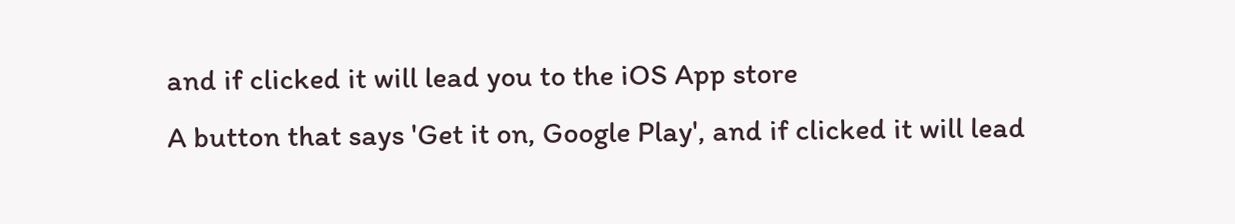and if clicked it will lead you to the iOS App store
A button that says 'Get it on, Google Play', and if clicked it will lead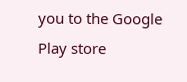you to the Google Play store